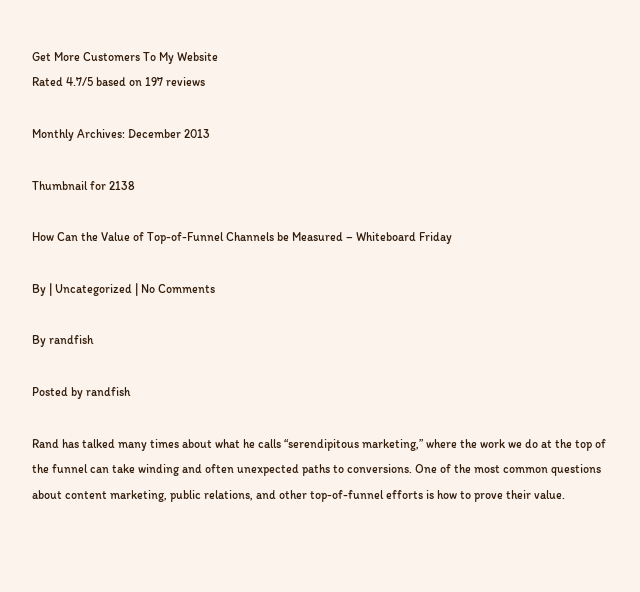Get More Customers To My Website
Rated 4.7/5 based on 197 reviews

Monthly Archives: December 2013

Thumbnail for 2138

How Can the Value of Top-of-Funnel Channels be Measured – Whiteboard Friday

By | Uncategorized | No Comments

By randfish

Posted by randfish

Rand has talked many times about what he calls “serendipitous marketing,” where the work we do at the top of the funnel can take winding and often unexpected paths to conversions. One of the most common questions about content marketing, public relations, and other top-of-funnel efforts is how to prove their value.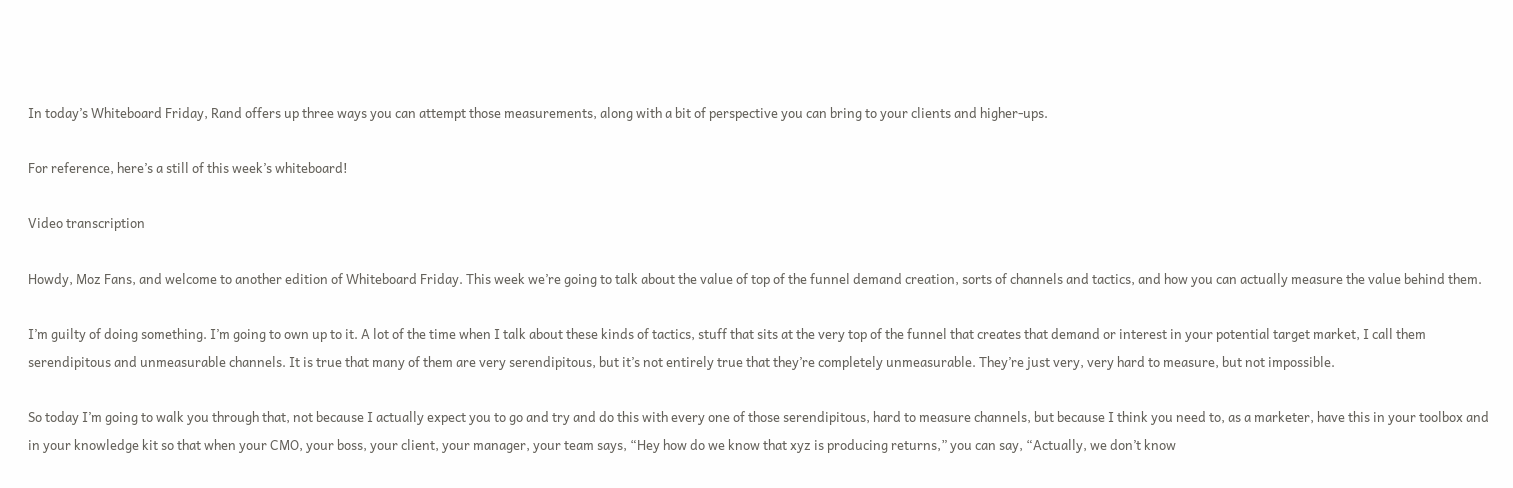In today’s Whiteboard Friday, Rand offers up three ways you can attempt those measurements, along with a bit of perspective you can bring to your clients and higher-ups.

For reference, here’s a still of this week’s whiteboard!

Video transcription

Howdy, Moz Fans, and welcome to another edition of Whiteboard Friday. This week we’re going to talk about the value of top of the funnel demand creation, sorts of channels and tactics, and how you can actually measure the value behind them.

I’m guilty of doing something. I’m going to own up to it. A lot of the time when I talk about these kinds of tactics, stuff that sits at the very top of the funnel that creates that demand or interest in your potential target market, I call them serendipitous and unmeasurable channels. It is true that many of them are very serendipitous, but it’s not entirely true that they’re completely unmeasurable. They’re just very, very hard to measure, but not impossible.

So today I’m going to walk you through that, not because I actually expect you to go and try and do this with every one of those serendipitous, hard to measure channels, but because I think you need to, as a marketer, have this in your toolbox and in your knowledge kit so that when your CMO, your boss, your client, your manager, your team says, “Hey how do we know that xyz is producing returns,” you can say, “Actually, we don’t know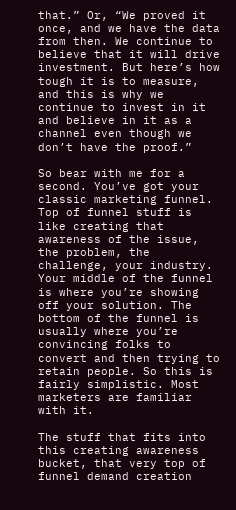that.” Or, “We proved it once, and we have the data from then. We continue to believe that it will drive investment. But here’s how tough it is to measure, and this is why we continue to invest in it and believe in it as a channel even though we don’t have the proof.”

So bear with me for a second. You’ve got your classic marketing funnel. Top of funnel stuff is like creating that awareness of the issue, the problem, the challenge, your industry. Your middle of the funnel is where you’re showing off your solution. The bottom of the funnel is usually where you’re convincing folks to convert and then trying to retain people. So this is fairly simplistic. Most marketers are familiar with it.

The stuff that fits into this creating awareness bucket, that very top of funnel demand creation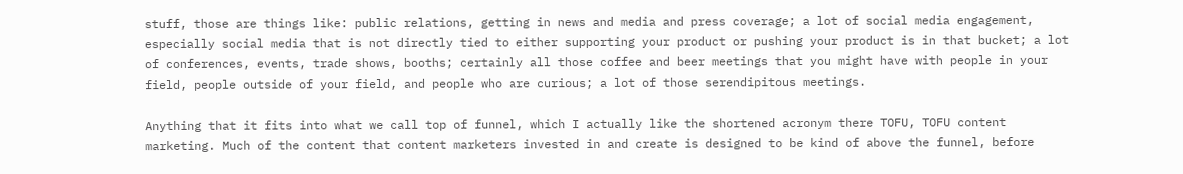stuff, those are things like: public relations, getting in news and media and press coverage; a lot of social media engagement, especially social media that is not directly tied to either supporting your product or pushing your product is in that bucket; a lot of conferences, events, trade shows, booths; certainly all those coffee and beer meetings that you might have with people in your field, people outside of your field, and people who are curious; a lot of those serendipitous meetings.

Anything that it fits into what we call top of funnel, which I actually like the shortened acronym there TOFU, TOFU content marketing. Much of the content that content marketers invested in and create is designed to be kind of above the funnel, before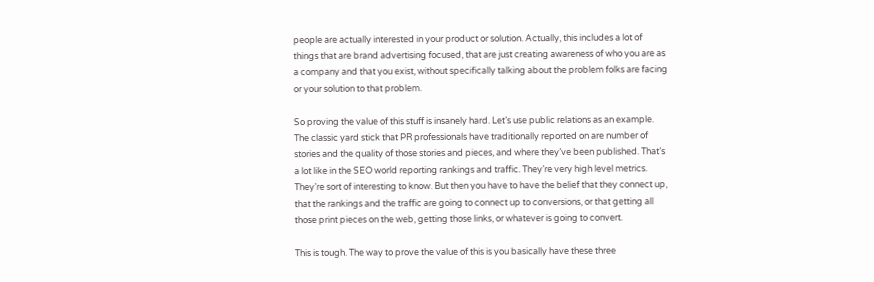people are actually interested in your product or solution. Actually, this includes a lot of things that are brand advertising focused, that are just creating awareness of who you are as a company and that you exist, without specifically talking about the problem folks are facing or your solution to that problem.

So proving the value of this stuff is insanely hard. Let’s use public relations as an example. The classic yard stick that PR professionals have traditionally reported on are number of stories and the quality of those stories and pieces, and where they’ve been published. That’s a lot like in the SEO world reporting rankings and traffic. They’re very high level metrics. They’re sort of interesting to know. But then you have to have the belief that they connect up, that the rankings and the traffic are going to connect up to conversions, or that getting all those print pieces on the web, getting those links, or whatever is going to convert.

This is tough. The way to prove the value of this is you basically have these three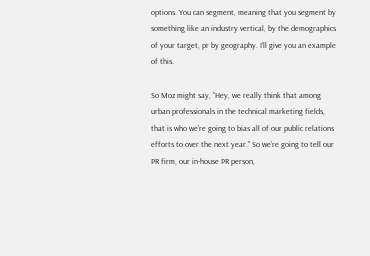options. You can segment, meaning that you segment by something like an industry vertical, by the demographics of your target, pr by geography. I’ll give you an example of this.

So Moz might say, “Hey, we really think that among urban professionals in the technical marketing fields, that is who we’re going to bias all of our public relations efforts to over the next year.” So we’re going to tell our PR firm, our in-house PR person,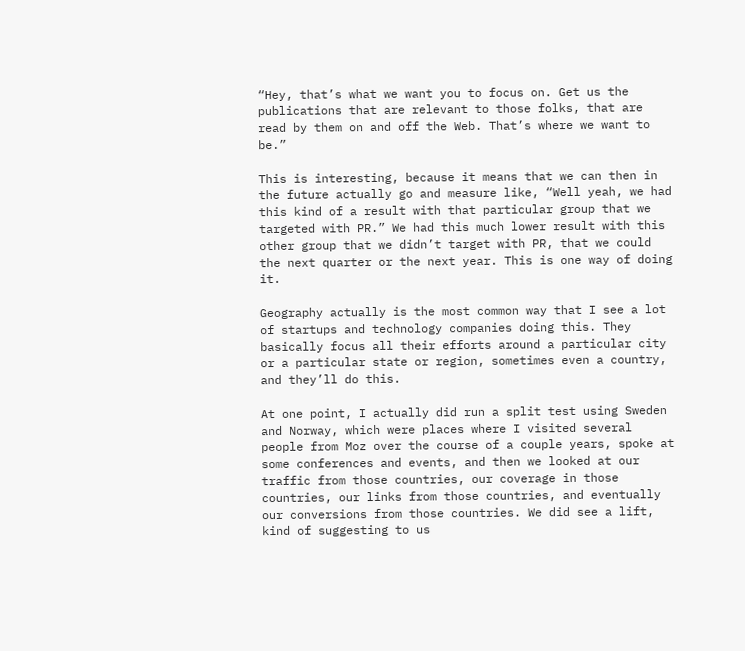“Hey, that’s what we want you to focus on. Get us the publications that are relevant to those folks, that are read by them on and off the Web. That’s where we want to be.”

This is interesting, because it means that we can then in the future actually go and measure like, “Well yeah, we had this kind of a result with that particular group that we targeted with PR.” We had this much lower result with this other group that we didn’t target with PR, that we could the next quarter or the next year. This is one way of doing it.

Geography actually is the most common way that I see a lot of startups and technology companies doing this. They basically focus all their efforts around a particular city or a particular state or region, sometimes even a country, and they’ll do this.

At one point, I actually did run a split test using Sweden and Norway, which were places where I visited several people from Moz over the course of a couple years, spoke at some conferences and events, and then we looked at our traffic from those countries, our coverage in those countries, our links from those countries, and eventually our conversions from those countries. We did see a lift, kind of suggesting to us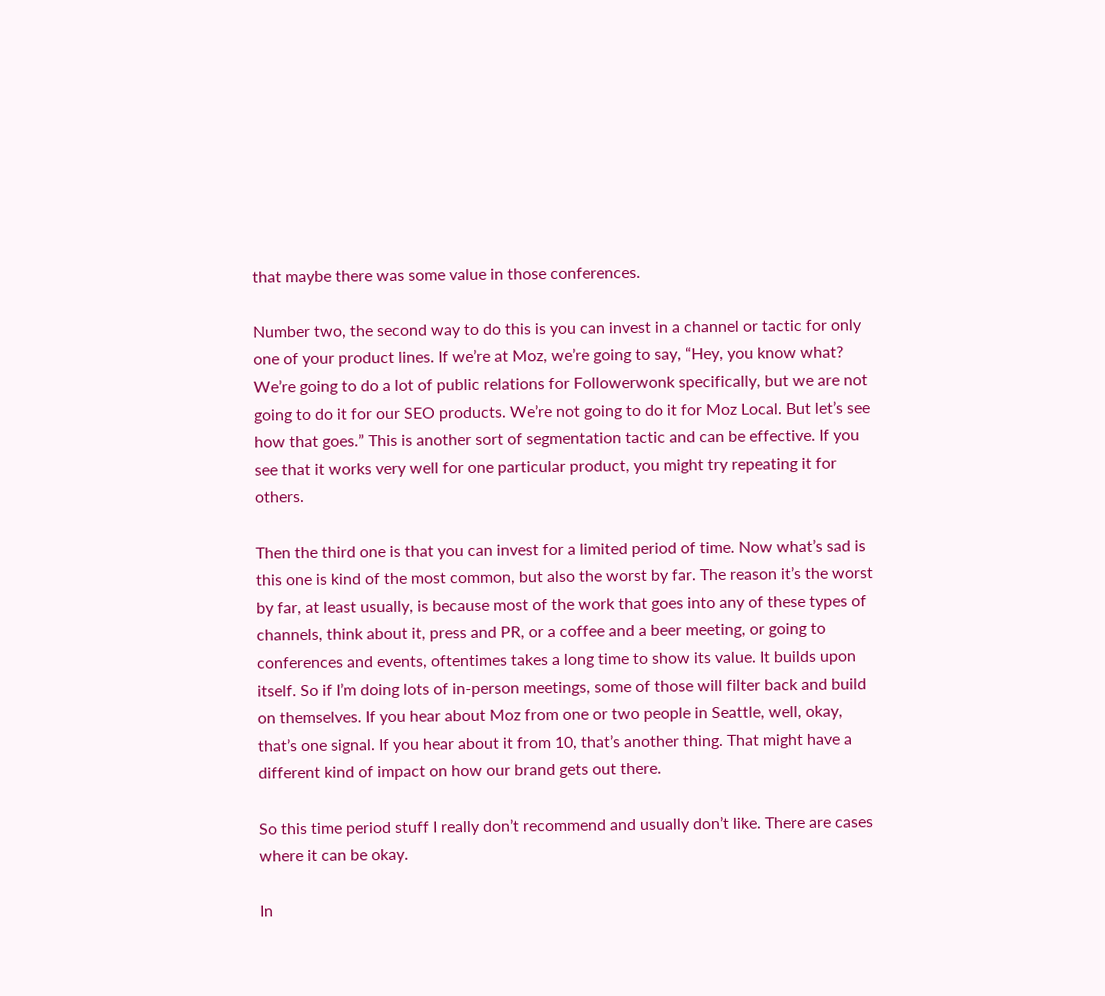that maybe there was some value in those conferences.

Number two, the second way to do this is you can invest in a channel or tactic for only one of your product lines. If we’re at Moz, we’re going to say, “Hey, you know what? We’re going to do a lot of public relations for Followerwonk specifically, but we are not going to do it for our SEO products. We’re not going to do it for Moz Local. But let’s see how that goes.” This is another sort of segmentation tactic and can be effective. If you see that it works very well for one particular product, you might try repeating it for others.

Then the third one is that you can invest for a limited period of time. Now what’s sad is this one is kind of the most common, but also the worst by far. The reason it’s the worst by far, at least usually, is because most of the work that goes into any of these types of channels, think about it, press and PR, or a coffee and a beer meeting, or going to conferences and events, oftentimes takes a long time to show its value. It builds upon itself. So if I’m doing lots of in-person meetings, some of those will filter back and build on themselves. If you hear about Moz from one or two people in Seattle, well, okay, that’s one signal. If you hear about it from 10, that’s another thing. That might have a different kind of impact on how our brand gets out there.

So this time period stuff I really don’t recommend and usually don’t like. There are cases where it can be okay.

In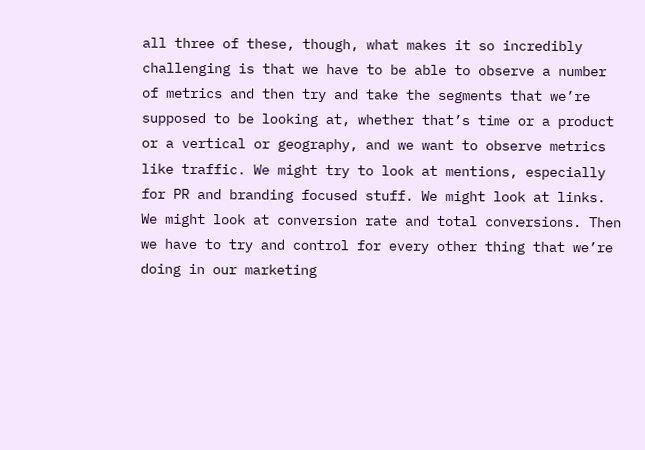all three of these, though, what makes it so incredibly challenging is that we have to be able to observe a number of metrics and then try and take the segments that we’re supposed to be looking at, whether that’s time or a product or a vertical or geography, and we want to observe metrics like traffic. We might try to look at mentions, especially for PR and branding focused stuff. We might look at links. We might look at conversion rate and total conversions. Then we have to try and control for every other thing that we’re doing in our marketing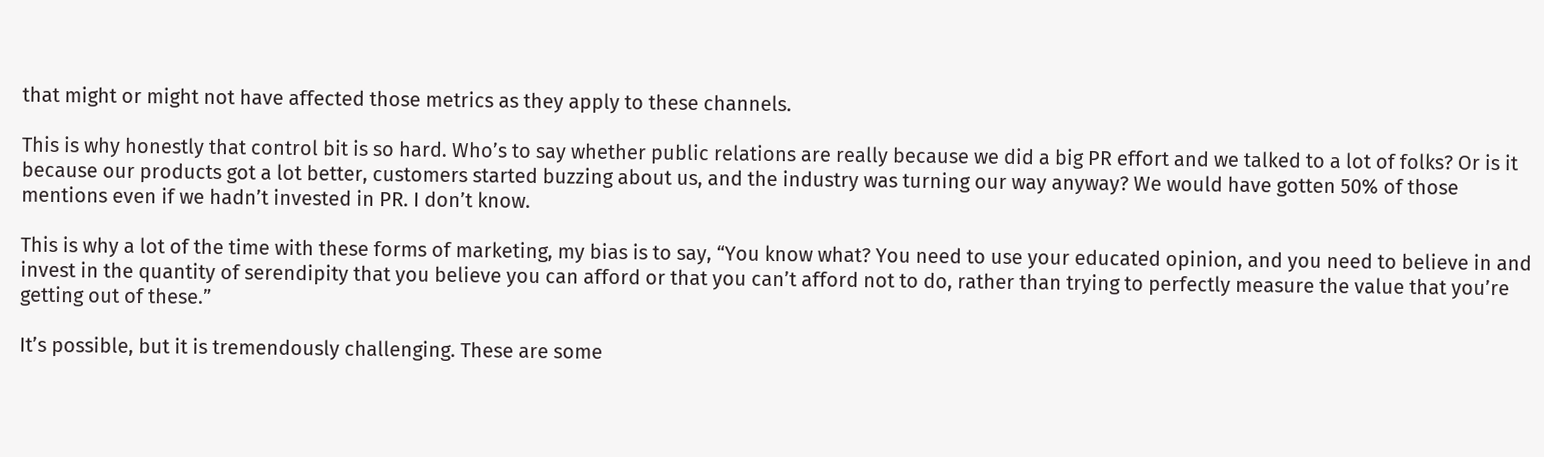that might or might not have affected those metrics as they apply to these channels.

This is why honestly that control bit is so hard. Who’s to say whether public relations are really because we did a big PR effort and we talked to a lot of folks? Or is it because our products got a lot better, customers started buzzing about us, and the industry was turning our way anyway? We would have gotten 50% of those mentions even if we hadn’t invested in PR. I don’t know.

This is why a lot of the time with these forms of marketing, my bias is to say, “You know what? You need to use your educated opinion, and you need to believe in and invest in the quantity of serendipity that you believe you can afford or that you can’t afford not to do, rather than trying to perfectly measure the value that you’re getting out of these.”

It’s possible, but it is tremendously challenging. These are some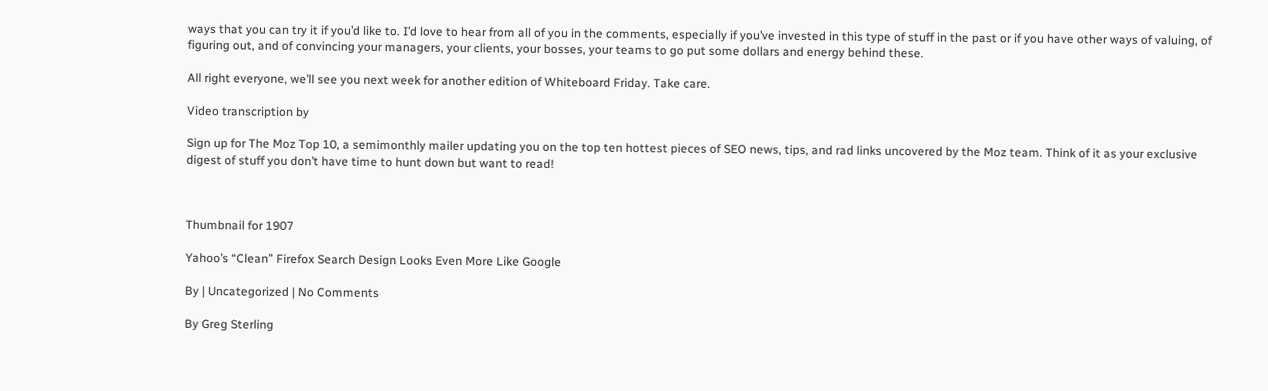ways that you can try it if you’d like to. I’d love to hear from all of you in the comments, especially if you’ve invested in this type of stuff in the past or if you have other ways of valuing, of figuring out, and of convincing your managers, your clients, your bosses, your teams to go put some dollars and energy behind these.

All right everyone, we’ll see you next week for another edition of Whiteboard Friday. Take care.

Video transcription by

Sign up for The Moz Top 10, a semimonthly mailer updating you on the top ten hottest pieces of SEO news, tips, and rad links uncovered by the Moz team. Think of it as your exclusive digest of stuff you don’t have time to hunt down but want to read!



Thumbnail for 1907

Yahoo’s “Clean” Firefox Search Design Looks Even More Like Google

By | Uncategorized | No Comments

By Greg Sterling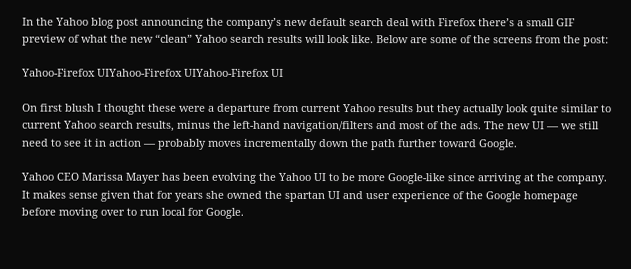In the Yahoo blog post announcing the company’s new default search deal with Firefox there’s a small GIF preview of what the new “clean” Yahoo search results will look like. Below are some of the screens from the post:

Yahoo-Firefox UIYahoo-Firefox UIYahoo-Firefox UI

On first blush I thought these were a departure from current Yahoo results but they actually look quite similar to current Yahoo search results, minus the left-hand navigation/filters and most of the ads. The new UI — we still need to see it in action — probably moves incrementally down the path further toward Google.

Yahoo CEO Marissa Mayer has been evolving the Yahoo UI to be more Google-like since arriving at the company. It makes sense given that for years she owned the spartan UI and user experience of the Google homepage before moving over to run local for Google.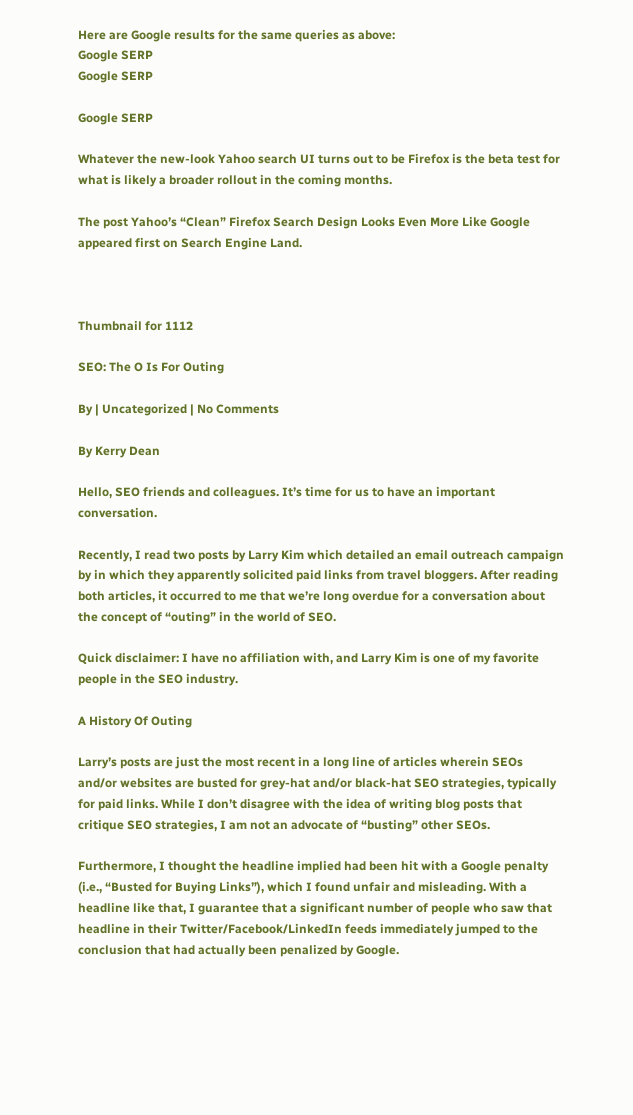Here are Google results for the same queries as above:
Google SERP
Google SERP

Google SERP

Whatever the new-look Yahoo search UI turns out to be Firefox is the beta test for what is likely a broader rollout in the coming months.

The post Yahoo’s “Clean” Firefox Search Design Looks Even More Like Google appeared first on Search Engine Land.



Thumbnail for 1112

SEO: The O Is For Outing

By | Uncategorized | No Comments

By Kerry Dean

Hello, SEO friends and colleagues. It’s time for us to have an important conversation.

Recently, I read two posts by Larry Kim which detailed an email outreach campaign by in which they apparently solicited paid links from travel bloggers. After reading both articles, it occurred to me that we’re long overdue for a conversation about the concept of “outing” in the world of SEO.

Quick disclaimer: I have no affiliation with, and Larry Kim is one of my favorite people in the SEO industry.

A History Of Outing

Larry’s posts are just the most recent in a long line of articles wherein SEOs and/or websites are busted for grey-hat and/or black-hat SEO strategies, typically for paid links. While I don’t disagree with the idea of writing blog posts that critique SEO strategies, I am not an advocate of “busting” other SEOs.

Furthermore, I thought the headline implied had been hit with a Google penalty (i.e., “Busted for Buying Links”), which I found unfair and misleading. With a headline like that, I guarantee that a significant number of people who saw that headline in their Twitter/Facebook/LinkedIn feeds immediately jumped to the conclusion that had actually been penalized by Google.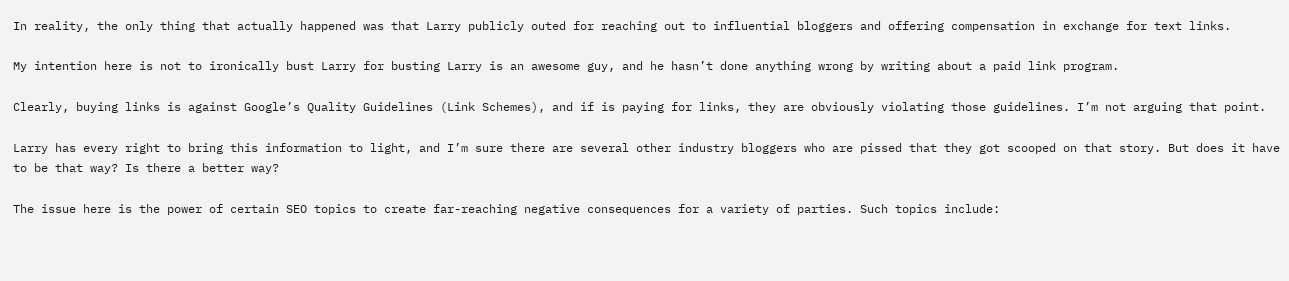In reality, the only thing that actually happened was that Larry publicly outed for reaching out to influential bloggers and offering compensation in exchange for text links.

My intention here is not to ironically bust Larry for busting Larry is an awesome guy, and he hasn’t done anything wrong by writing about a paid link program.

Clearly, buying links is against Google’s Quality Guidelines (Link Schemes), and if is paying for links, they are obviously violating those guidelines. I’m not arguing that point.

Larry has every right to bring this information to light, and I’m sure there are several other industry bloggers who are pissed that they got scooped on that story. But does it have to be that way? Is there a better way?

The issue here is the power of certain SEO topics to create far-reaching negative consequences for a variety of parties. Such topics include: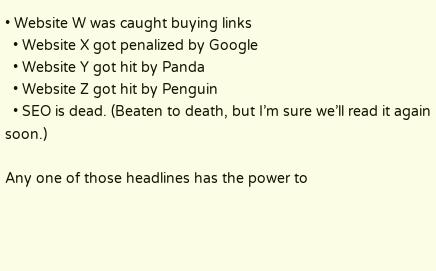• Website W was caught buying links
  • Website X got penalized by Google
  • Website Y got hit by Panda
  • Website Z got hit by Penguin
  • SEO is dead. (Beaten to death, but I’m sure we’ll read it again soon.)

Any one of those headlines has the power to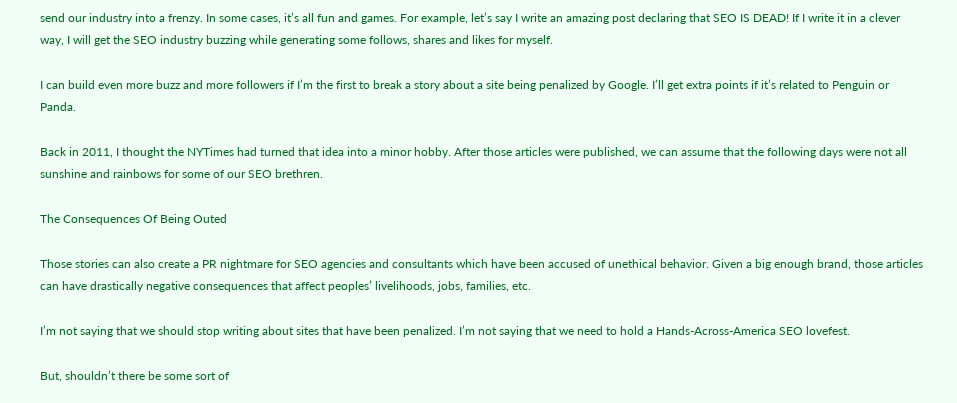send our industry into a frenzy. In some cases, it’s all fun and games. For example, let’s say I write an amazing post declaring that SEO IS DEAD! If I write it in a clever way, I will get the SEO industry buzzing while generating some follows, shares and likes for myself.

I can build even more buzz and more followers if I’m the first to break a story about a site being penalized by Google. I’ll get extra points if it’s related to Penguin or Panda.

Back in 2011, I thought the NYTimes had turned that idea into a minor hobby. After those articles were published, we can assume that the following days were not all sunshine and rainbows for some of our SEO brethren.

The Consequences Of Being Outed

Those stories can also create a PR nightmare for SEO agencies and consultants which have been accused of unethical behavior. Given a big enough brand, those articles can have drastically negative consequences that affect peoples’ livelihoods, jobs, families, etc.

I’m not saying that we should stop writing about sites that have been penalized. I’m not saying that we need to hold a Hands-Across-America SEO lovefest.

But, shouldn’t there be some sort of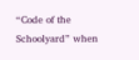“Code of the Schoolyard” when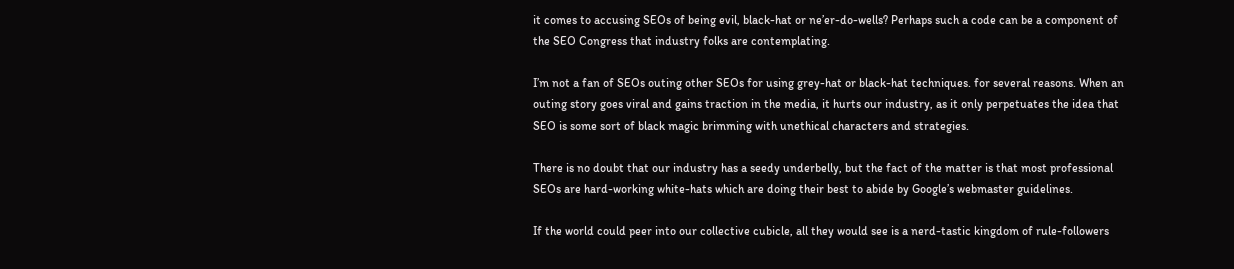it comes to accusing SEOs of being evil, black-hat or ne’er-do-wells? Perhaps such a code can be a component of the SEO Congress that industry folks are contemplating.

I’m not a fan of SEOs outing other SEOs for using grey-hat or black-hat techniques. for several reasons. When an outing story goes viral and gains traction in the media, it hurts our industry, as it only perpetuates the idea that SEO is some sort of black magic brimming with unethical characters and strategies.

There is no doubt that our industry has a seedy underbelly, but the fact of the matter is that most professional SEOs are hard-working white-hats which are doing their best to abide by Google’s webmaster guidelines.

If the world could peer into our collective cubicle, all they would see is a nerd-tastic kingdom of rule-followers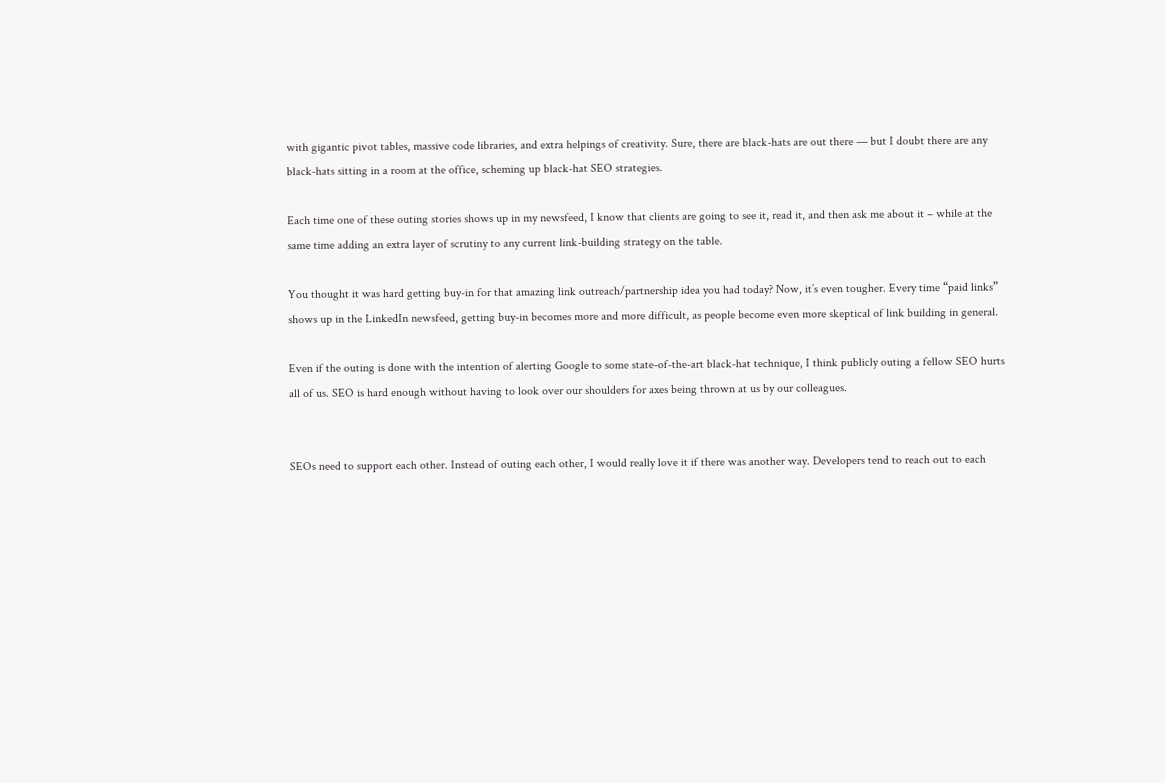with gigantic pivot tables, massive code libraries, and extra helpings of creativity. Sure, there are black-hats are out there — but I doubt there are any black-hats sitting in a room at the office, scheming up black-hat SEO strategies.

Each time one of these outing stories shows up in my newsfeed, I know that clients are going to see it, read it, and then ask me about it – while at the same time adding an extra layer of scrutiny to any current link-building strategy on the table.

You thought it was hard getting buy-in for that amazing link outreach/partnership idea you had today? Now, it’s even tougher. Every time “paid links” shows up in the LinkedIn newsfeed, getting buy-in becomes more and more difficult, as people become even more skeptical of link building in general.

Even if the outing is done with the intention of alerting Google to some state-of-the-art black-hat technique, I think publicly outing a fellow SEO hurts all of us. SEO is hard enough without having to look over our shoulders for axes being thrown at us by our colleagues.


SEOs need to support each other. Instead of outing each other, I would really love it if there was another way. Developers tend to reach out to each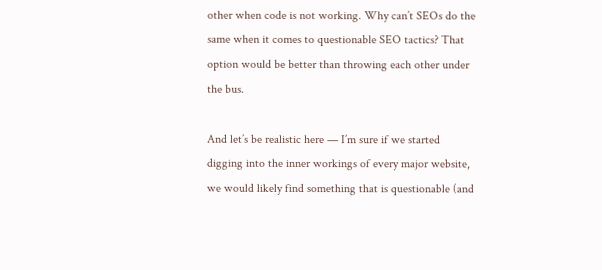other when code is not working. Why can’t SEOs do the same when it comes to questionable SEO tactics? That option would be better than throwing each other under the bus.

And let’s be realistic here — I’m sure if we started digging into the inner workings of every major website, we would likely find something that is questionable (and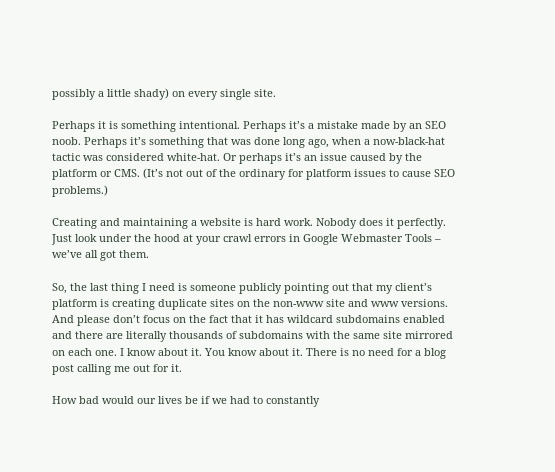possibly a little shady) on every single site.

Perhaps it is something intentional. Perhaps it’s a mistake made by an SEO noob. Perhaps it’s something that was done long ago, when a now-black-hat tactic was considered white-hat. Or perhaps it’s an issue caused by the platform or CMS. (It’s not out of the ordinary for platform issues to cause SEO problems.)

Creating and maintaining a website is hard work. Nobody does it perfectly. Just look under the hood at your crawl errors in Google Webmaster Tools – we’ve all got them.

So, the last thing I need is someone publicly pointing out that my client’s platform is creating duplicate sites on the non-www site and www versions. And please don’t focus on the fact that it has wildcard subdomains enabled and there are literally thousands of subdomains with the same site mirrored on each one. I know about it. You know about it. There is no need for a blog post calling me out for it.

How bad would our lives be if we had to constantly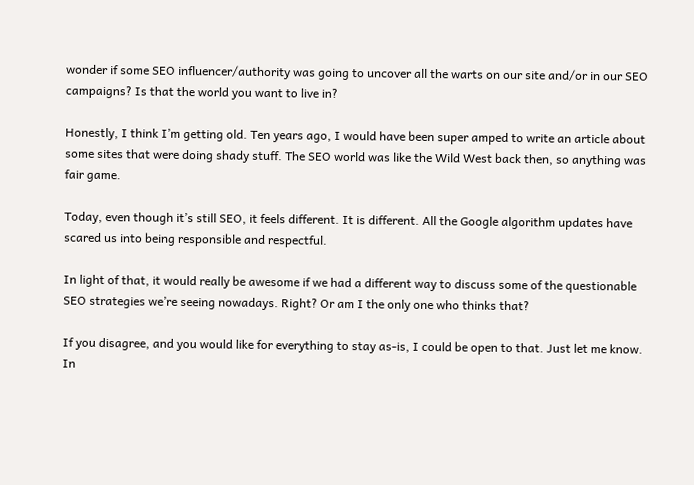wonder if some SEO influencer/authority was going to uncover all the warts on our site and/or in our SEO campaigns? Is that the world you want to live in?

Honestly, I think I’m getting old. Ten years ago, I would have been super amped to write an article about some sites that were doing shady stuff. The SEO world was like the Wild West back then, so anything was fair game.

Today, even though it’s still SEO, it feels different. It is different. All the Google algorithm updates have scared us into being responsible and respectful.

In light of that, it would really be awesome if we had a different way to discuss some of the questionable SEO strategies we’re seeing nowadays. Right? Or am I the only one who thinks that?

If you disagree, and you would like for everything to stay as-is, I could be open to that. Just let me know. In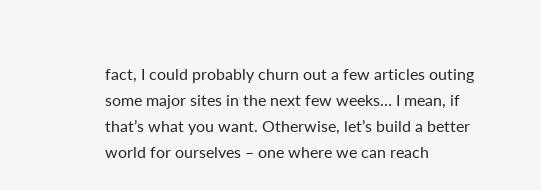fact, I could probably churn out a few articles outing some major sites in the next few weeks… I mean, if that’s what you want. Otherwise, let’s build a better world for ourselves – one where we can reach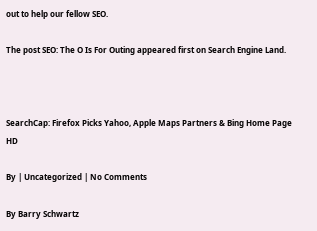out to help our fellow SEO.

The post SEO: The O Is For Outing appeared first on Search Engine Land.



SearchCap: Firefox Picks Yahoo, Apple Maps Partners & Bing Home Page HD

By | Uncategorized | No Comments

By Barry Schwartz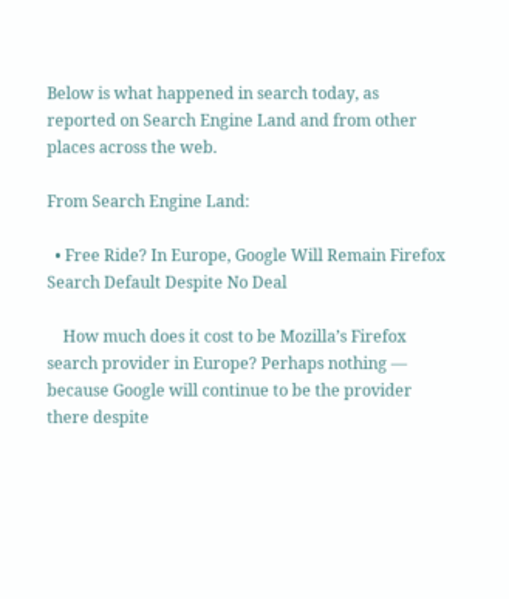Below is what happened in search today, as reported on Search Engine Land and from other places across the web.

From Search Engine Land:

  • Free Ride? In Europe, Google Will Remain Firefox Search Default Despite No Deal

    How much does it cost to be Mozilla’s Firefox search provider in Europe? Perhaps nothing — because Google will continue to be the provider there despite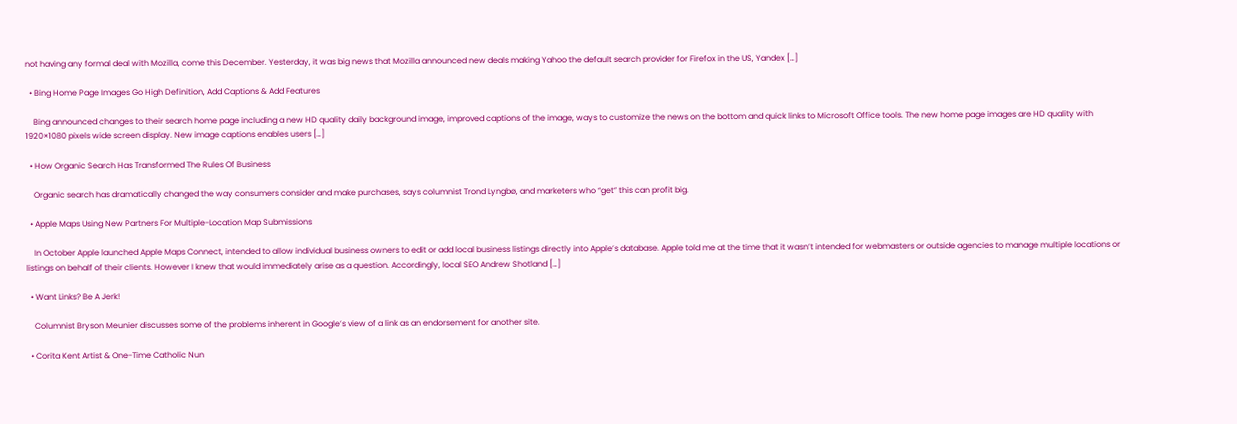not having any formal deal with Mozilla, come this December. Yesterday, it was big news that Mozilla announced new deals making Yahoo the default search provider for Firefox in the US, Yandex […]

  • Bing Home Page Images Go High Definition, Add Captions & Add Features

    Bing announced changes to their search home page including a new HD quality daily background image, improved captions of the image, ways to customize the news on the bottom and quick links to Microsoft Office tools. The new home page images are HD quality with 1920×1080 pixels wide screen display. New image captions enables users […]

  • How Organic Search Has Transformed The Rules Of Business

    Organic search has dramatically changed the way consumers consider and make purchases, says columnist Trond Lyngbø, and marketers who “get” this can profit big.

  • Apple Maps Using New Partners For Multiple-Location Map Submissions

    In October Apple launched Apple Maps Connect, intended to allow individual business owners to edit or add local business listings directly into Apple’s database. Apple told me at the time that it wasn’t intended for webmasters or outside agencies to manage multiple locations or listings on behalf of their clients. However I knew that would immediately arise as a question. Accordingly, local SEO Andrew Shotland […]

  • Want Links? Be A Jerk!

    Columnist Bryson Meunier discusses some of the problems inherent in Google’s view of a link as an endorsement for another site.

  • Corita Kent Artist & One-Time Catholic Nun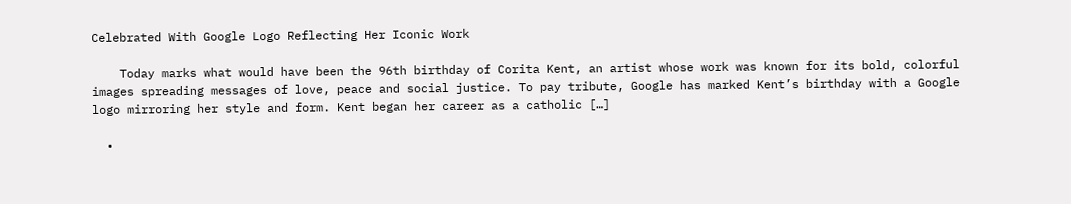Celebrated With Google Logo Reflecting Her Iconic Work

    Today marks what would have been the 96th birthday of Corita Kent, an artist whose work was known for its bold, colorful images spreading messages of love, peace and social justice. To pay tribute, Google has marked Kent’s birthday with a Google logo mirroring her style and form. Kent began her career as a catholic […]

  •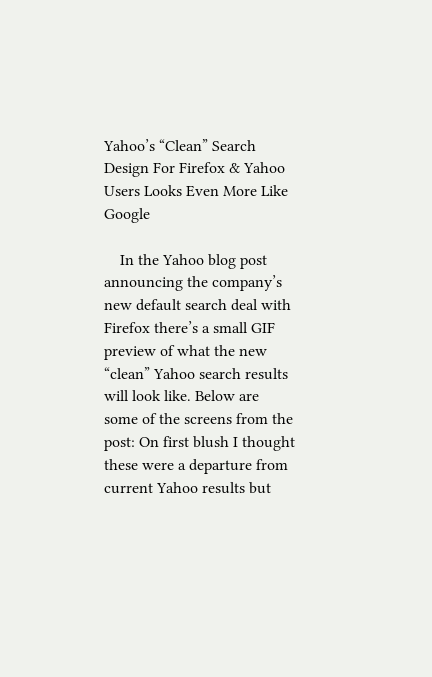Yahoo’s “Clean” Search Design For Firefox & Yahoo Users Looks Even More Like Google

    In the Yahoo blog post announcing the company’s new default search deal with Firefox there’s a small GIF preview of what the new “clean” Yahoo search results will look like. Below are some of the screens from the post: On first blush I thought these were a departure from current Yahoo results but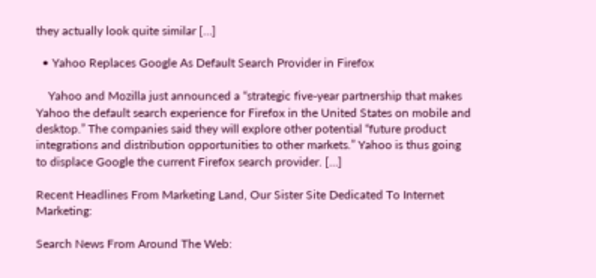they actually look quite similar […]

  • Yahoo Replaces Google As Default Search Provider in Firefox

    Yahoo and Mozilla just announced a “strategic five-year partnership that makes Yahoo the default search experience for Firefox in the United States on mobile and desktop.” The companies said they will explore other potential “future product integrations and distribution opportunities to other markets.” Yahoo is thus going to displace Google the current Firefox search provider. […]

Recent Headlines From Marketing Land, Our Sister Site Dedicated To Internet Marketing:

Search News From Around The Web: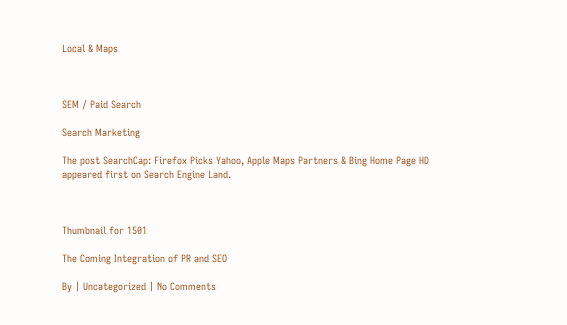Local & Maps



SEM / Paid Search

Search Marketing

The post SearchCap: Firefox Picks Yahoo, Apple Maps Partners & Bing Home Page HD appeared first on Search Engine Land.



Thumbnail for 1501

The Coming Integration of PR and SEO

By | Uncategorized | No Comments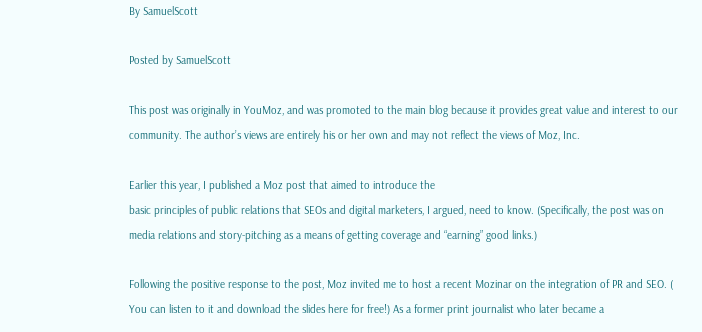By SamuelScott

Posted by SamuelScott

This post was originally in YouMoz, and was promoted to the main blog because it provides great value and interest to our community. The author’s views are entirely his or her own and may not reflect the views of Moz, Inc.

Earlier this year, I published a Moz post that aimed to introduce the
basic principles of public relations that SEOs and digital marketers, I argued, need to know. (Specifically, the post was on media relations and story-pitching as a means of getting coverage and “earning” good links.)

Following the positive response to the post, Moz invited me to host a recent Mozinar on the integration of PR and SEO. (
You can listen to it and download the slides here for free!) As a former print journalist who later became a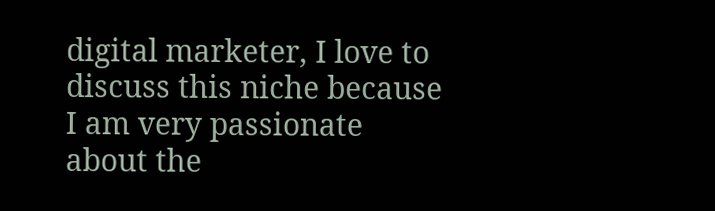digital marketer, I love to discuss this niche because I am very passionate about the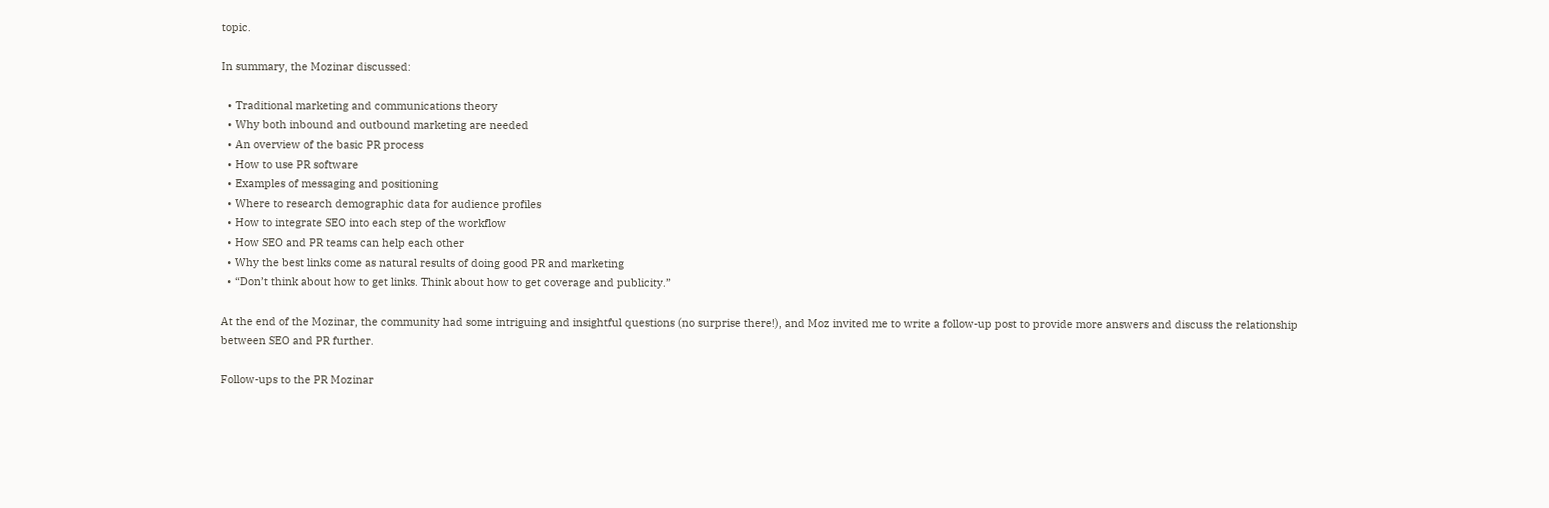topic.

In summary, the Mozinar discussed:

  • Traditional marketing and communications theory
  • Why both inbound and outbound marketing are needed
  • An overview of the basic PR process
  • How to use PR software
  • Examples of messaging and positioning
  • Where to research demographic data for audience profiles
  • How to integrate SEO into each step of the workflow
  • How SEO and PR teams can help each other
  • Why the best links come as natural results of doing good PR and marketing
  • “Don’t think about how to get links. Think about how to get coverage and publicity.”

At the end of the Mozinar, the community had some intriguing and insightful questions (no surprise there!), and Moz invited me to write a follow-up post to provide more answers and discuss the relationship between SEO and PR further.

Follow-ups to the PR Mozinar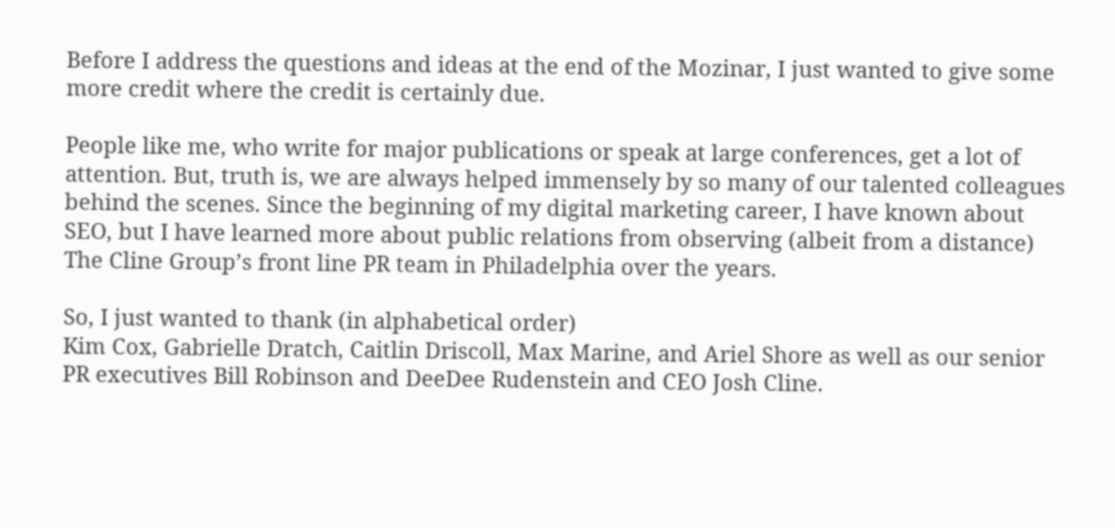Before I address the questions and ideas at the end of the Mozinar, I just wanted to give some more credit where the credit is certainly due.

People like me, who write for major publications or speak at large conferences, get a lot of attention. But, truth is, we are always helped immensely by so many of our talented colleagues behind the scenes. Since the beginning of my digital marketing career, I have known about SEO, but I have learned more about public relations from observing (albeit from a distance) The Cline Group’s front line PR team in Philadelphia over the years.

So, I just wanted to thank (in alphabetical order)
Kim Cox, Gabrielle Dratch, Caitlin Driscoll, Max Marine, and Ariel Shore as well as our senior PR executives Bill Robinson and DeeDee Rudenstein and CEO Josh Cline.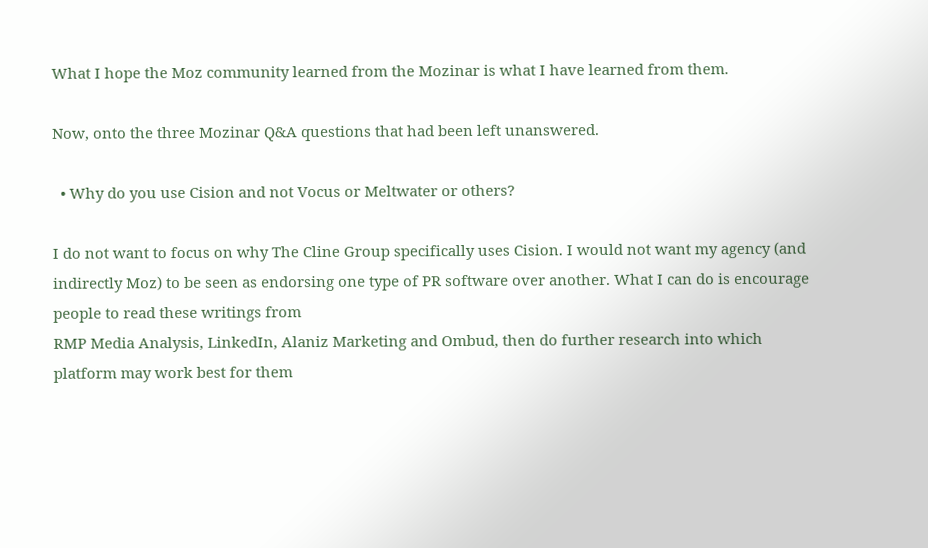What I hope the Moz community learned from the Mozinar is what I have learned from them.

Now, onto the three Mozinar Q&A questions that had been left unanswered.

  • Why do you use Cision and not Vocus or Meltwater or others?

I do not want to focus on why The Cline Group specifically uses Cision. I would not want my agency (and indirectly Moz) to be seen as endorsing one type of PR software over another. What I can do is encourage people to read these writings from
RMP Media Analysis, LinkedIn, Alaniz Marketing and Ombud, then do further research into which platform may work best for them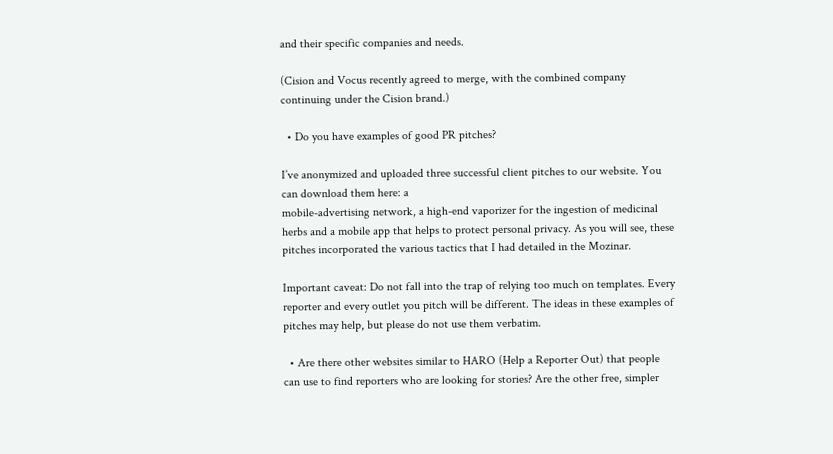and their specific companies and needs.

(Cision and Vocus recently agreed to merge, with the combined company continuing under the Cision brand.)

  • Do you have examples of good PR pitches?

I’ve anonymized and uploaded three successful client pitches to our website. You can download them here: a
mobile-advertising network, a high-end vaporizer for the ingestion of medicinal herbs and a mobile app that helps to protect personal privacy. As you will see, these pitches incorporated the various tactics that I had detailed in the Mozinar.

Important caveat: Do not fall into the trap of relying too much on templates. Every reporter and every outlet you pitch will be different. The ideas in these examples of pitches may help, but please do not use them verbatim.

  • Are there other websites similar to HARO (Help a Reporter Out) that people can use to find reporters who are looking for stories? Are the other free, simpler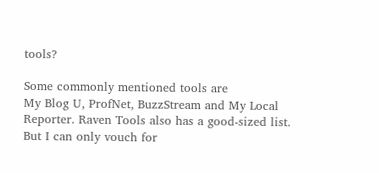tools?

Some commonly mentioned tools are
My Blog U, ProfNet, BuzzStream and My Local Reporter. Raven Tools also has a good-sized list. But I can only vouch for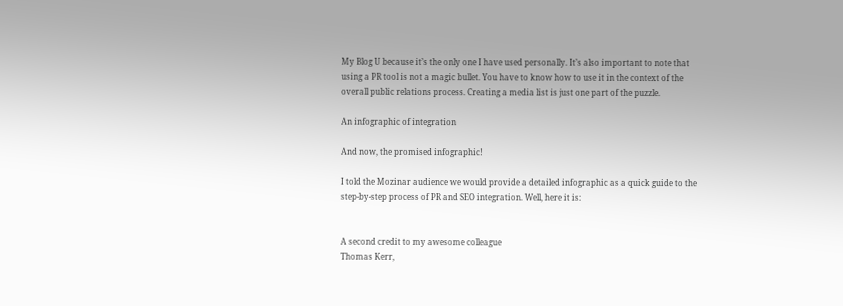My Blog U because it’s the only one I have used personally. It’s also important to note that using a PR tool is not a magic bullet. You have to know how to use it in the context of the overall public relations process. Creating a media list is just one part of the puzzle.

An infographic of integration

And now, the promised infographic!

I told the Mozinar audience we would provide a detailed infographic as a quick guide to the step-by-step process of PR and SEO integration. Well, here it is:


A second credit to my awesome colleague
Thomas Kerr,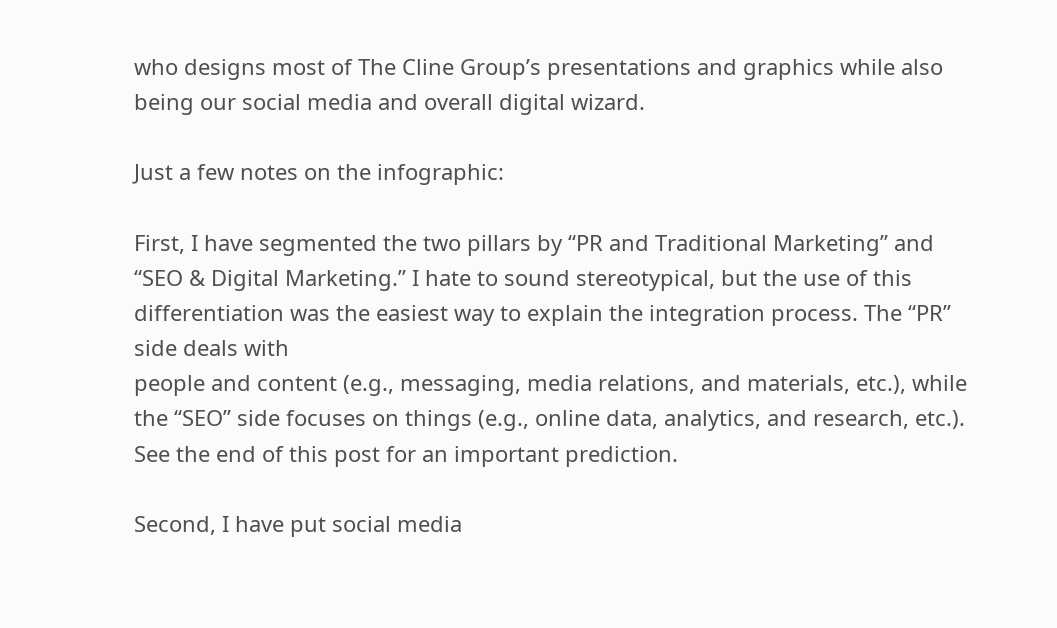who designs most of The Cline Group’s presentations and graphics while also being our social media and overall digital wizard.

Just a few notes on the infographic:

First, I have segmented the two pillars by “PR and Traditional Marketing” and “SEO & Digital Marketing.” I hate to sound stereotypical, but the use of this differentiation was the easiest way to explain the integration process. The “PR” side deals with
people and content (e.g., messaging, media relations, and materials, etc.), while the “SEO” side focuses on things (e.g., online data, analytics, and research, etc.). See the end of this post for an important prediction.

Second, I have put social media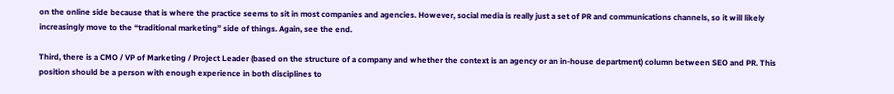on the online side because that is where the practice seems to sit in most companies and agencies. However, social media is really just a set of PR and communications channels, so it will likely increasingly move to the “traditional marketing” side of things. Again, see the end.

Third, there is a CMO / VP of Marketing / Project Leader (based on the structure of a company and whether the context is an agency or an in-house department) column between SEO and PR. This position should be a person with enough experience in both disciplines to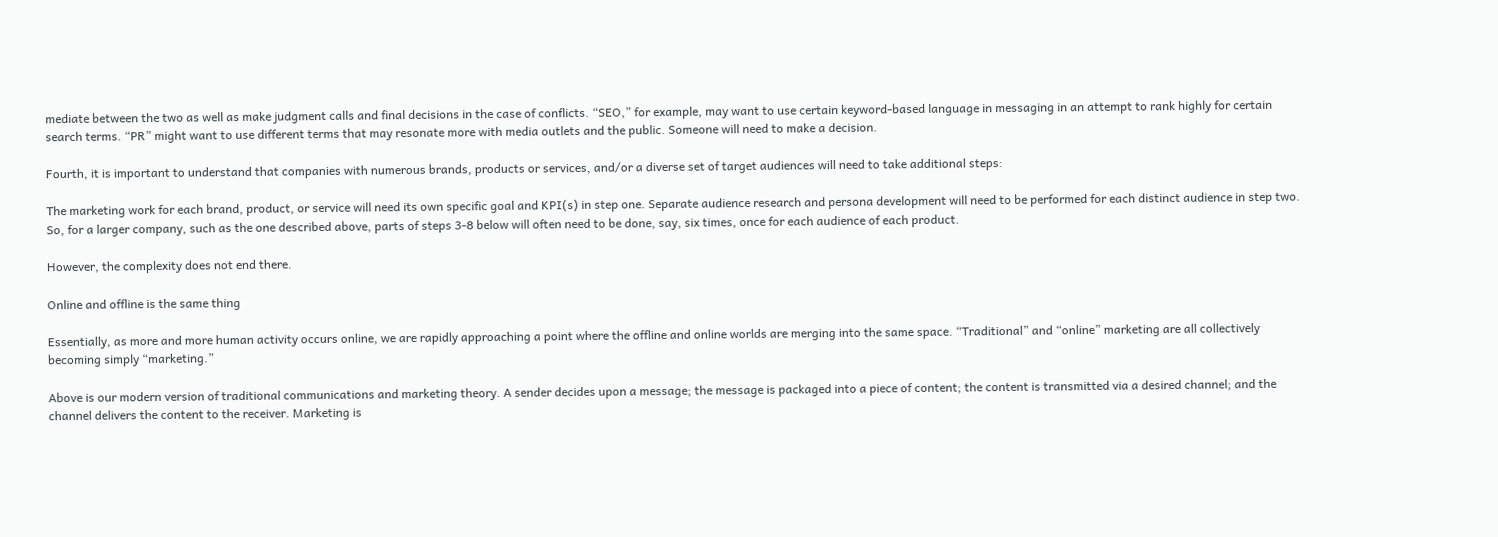mediate between the two as well as make judgment calls and final decisions in the case of conflicts. “SEO,” for example, may want to use certain keyword-based language in messaging in an attempt to rank highly for certain search terms. “PR” might want to use different terms that may resonate more with media outlets and the public. Someone will need to make a decision.

Fourth, it is important to understand that companies with numerous brands, products or services, and/or a diverse set of target audiences will need to take additional steps:

The marketing work for each brand, product, or service will need its own specific goal and KPI(s) in step one. Separate audience research and persona development will need to be performed for each distinct audience in step two. So, for a larger company, such as the one described above, parts of steps 3-8 below will often need to be done, say, six times, once for each audience of each product.

However, the complexity does not end there.

Online and offline is the same thing

Essentially, as more and more human activity occurs online, we are rapidly approaching a point where the offline and online worlds are merging into the same space. “Traditional” and “online” marketing are all collectively becoming simply “marketing.”

Above is our modern version of traditional communications and marketing theory. A sender decides upon a message; the message is packaged into a piece of content; the content is transmitted via a desired channel; and the channel delivers the content to the receiver. Marketing is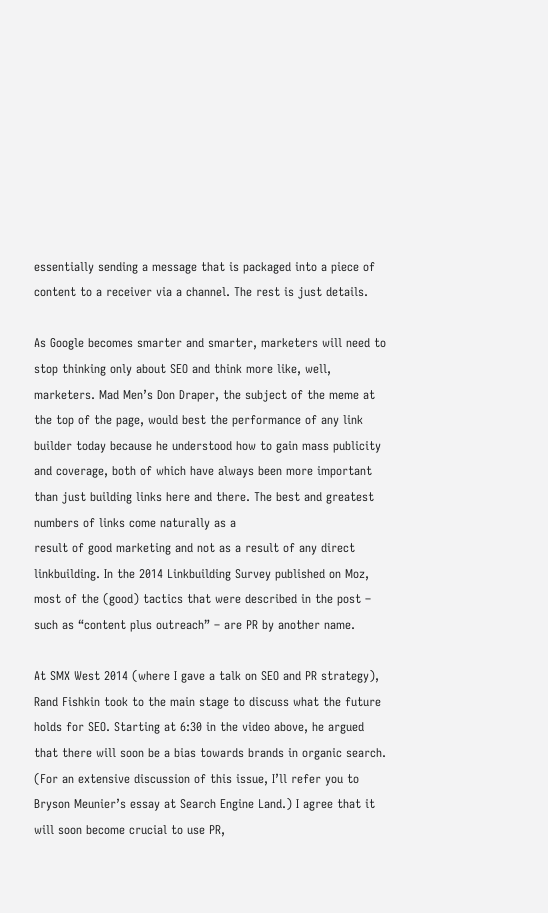essentially sending a message that is packaged into a piece of content to a receiver via a channel. The rest is just details.

As Google becomes smarter and smarter, marketers will need to stop thinking only about SEO and think more like, well, marketers. Mad Men’s Don Draper, the subject of the meme at the top of the page, would best the performance of any link builder today because he understood how to gain mass publicity and coverage, both of which have always been more important than just building links here and there. The best and greatest numbers of links come naturally as a
result of good marketing and not as a result of any direct linkbuilding. In the 2014 Linkbuilding Survey published on Moz, most of the (good) tactics that were described in the post – such as “content plus outreach” – are PR by another name.

At SMX West 2014 (where I gave a talk on SEO and PR strategy), Rand Fishkin took to the main stage to discuss what the future holds for SEO. Starting at 6:30 in the video above, he argued that there will soon be a bias towards brands in organic search. (For an extensive discussion of this issue, I’ll refer you to Bryson Meunier’s essay at Search Engine Land.) I agree that it will soon become crucial to use PR,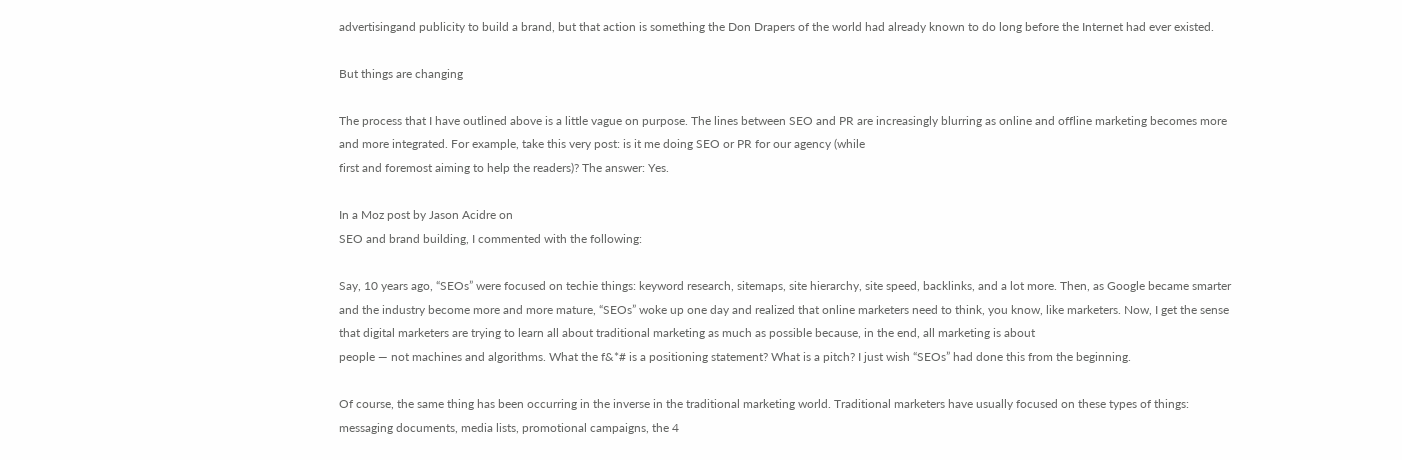advertisingand publicity to build a brand, but that action is something the Don Drapers of the world had already known to do long before the Internet had ever existed.

But things are changing

The process that I have outlined above is a little vague on purpose. The lines between SEO and PR are increasingly blurring as online and offline marketing becomes more and more integrated. For example, take this very post: is it me doing SEO or PR for our agency (while
first and foremost aiming to help the readers)? The answer: Yes.

In a Moz post by Jason Acidre on
SEO and brand building, I commented with the following:

Say, 10 years ago, “SEOs” were focused on techie things: keyword research, sitemaps, site hierarchy, site speed, backlinks, and a lot more. Then, as Google became smarter and the industry become more and more mature, “SEOs” woke up one day and realized that online marketers need to think, you know, like marketers. Now, I get the sense that digital marketers are trying to learn all about traditional marketing as much as possible because, in the end, all marketing is about
people — not machines and algorithms. What the f&*# is a positioning statement? What is a pitch? I just wish “SEOs” had done this from the beginning.

Of course, the same thing has been occurring in the inverse in the traditional marketing world. Traditional marketers have usually focused on these types of things: messaging documents, media lists, promotional campaigns, the 4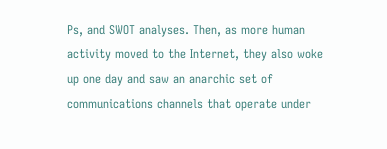Ps, and SWOT analyses. Then, as more human activity moved to the Internet, they also woke up one day and saw an anarchic set of communications channels that operate under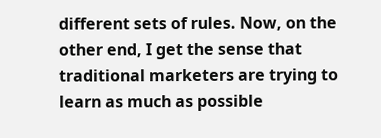different sets of rules. Now, on the other end, I get the sense that traditional marketers are trying to learn as much as possible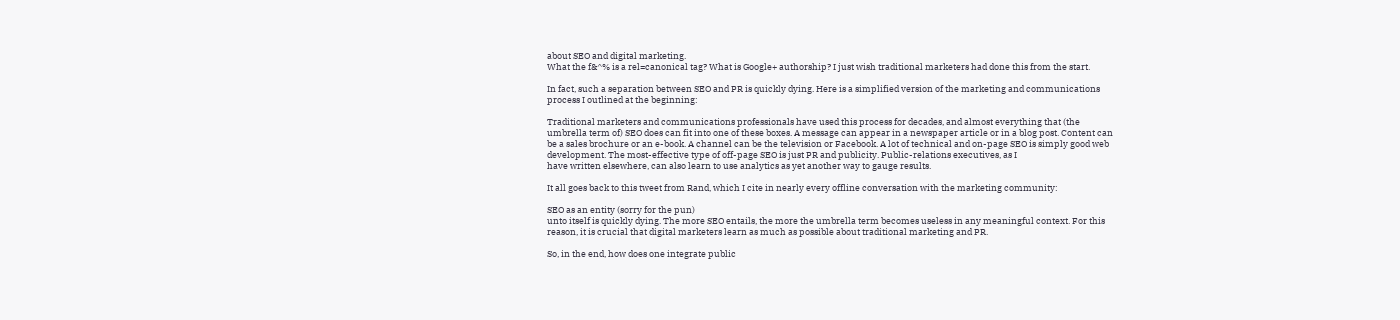about SEO and digital marketing.
What the f&^% is a rel=canonical tag? What is Google+ authorship? I just wish traditional marketers had done this from the start.

In fact, such a separation between SEO and PR is quickly dying. Here is a simplified version of the marketing and communications process I outlined at the beginning:

Traditional marketers and communications professionals have used this process for decades, and almost everything that (the umbrella term of) SEO does can fit into one of these boxes. A message can appear in a newspaper article or in a blog post. Content can be a sales brochure or an e-book. A channel can be the television or Facebook. A lot of technical and on-page SEO is simply good web development. The most-effective type of off-page SEO is just PR and publicity. Public-relations executives, as I
have written elsewhere, can also learn to use analytics as yet another way to gauge results.

It all goes back to this tweet from Rand, which I cite in nearly every offline conversation with the marketing community:

SEO as an entity (sorry for the pun)
unto itself is quickly dying. The more SEO entails, the more the umbrella term becomes useless in any meaningful context. For this reason, it is crucial that digital marketers learn as much as possible about traditional marketing and PR.

So, in the end, how does one integrate public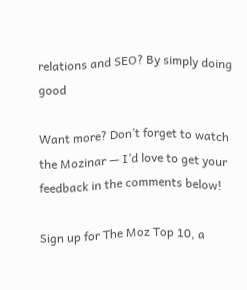relations and SEO? By simply doing good

Want more? Don’t forget to watch the Mozinar — I’d love to get your feedback in the comments below!

Sign up for The Moz Top 10, a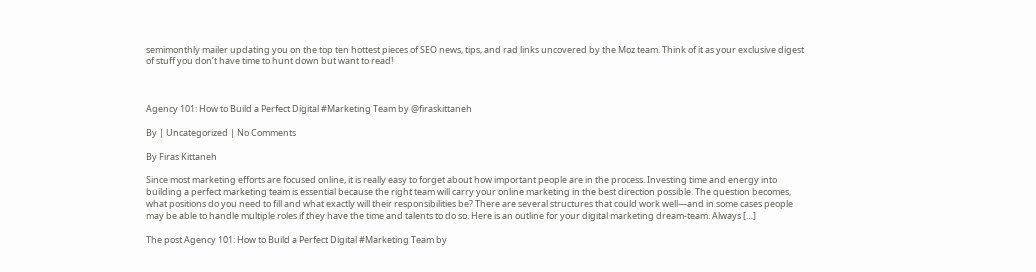semimonthly mailer updating you on the top ten hottest pieces of SEO news, tips, and rad links uncovered by the Moz team. Think of it as your exclusive digest of stuff you don’t have time to hunt down but want to read!



Agency 101: How to Build a Perfect Digital #Marketing Team by @firaskittaneh

By | Uncategorized | No Comments

By Firas Kittaneh

Since most marketing efforts are focused online, it is really easy to forget about how important people are in the process. Investing time and energy into building a perfect marketing team is essential because the right team will carry your online marketing in the best direction possible. The question becomes, what positions do you need to fill and what exactly will their responsibilities be? There are several structures that could work well—and in some cases people may be able to handle multiple roles if they have the time and talents to do so. Here is an outline for your digital marketing dream-team. Always […]

The post Agency 101: How to Build a Perfect Digital #Marketing Team by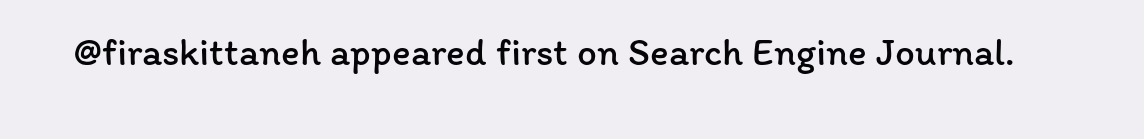@firaskittaneh appeared first on Search Engine Journal.